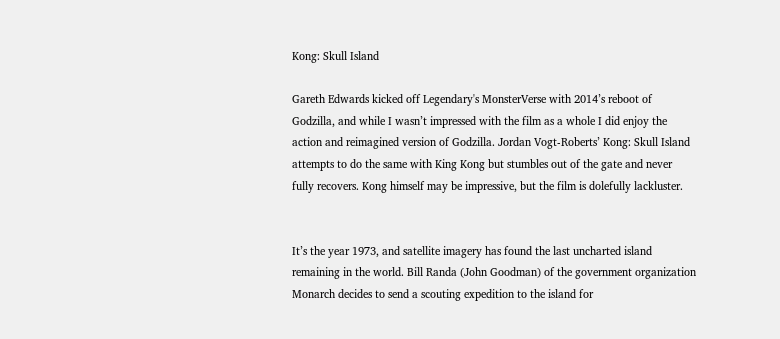Kong: Skull Island

Gareth Edwards kicked off Legendary's MonsterVerse with 2014’s reboot of Godzilla, and while I wasn’t impressed with the film as a whole I did enjoy the action and reimagined version of Godzilla. Jordan Vogt-Roberts’ Kong: Skull Island attempts to do the same with King Kong but stumbles out of the gate and never fully recovers. Kong himself may be impressive, but the film is dolefully lackluster.


It’s the year 1973, and satellite imagery has found the last uncharted island remaining in the world. Bill Randa (John Goodman) of the government organization Monarch decides to send a scouting expedition to the island for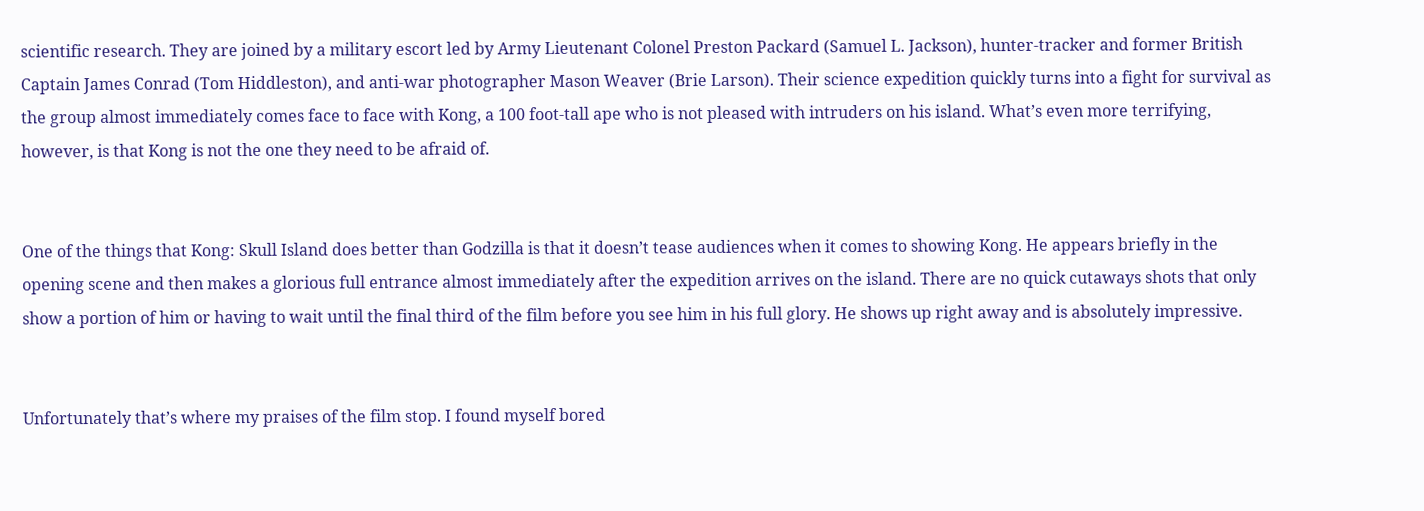scientific research. They are joined by a military escort led by Army Lieutenant Colonel Preston Packard (Samuel L. Jackson), hunter-tracker and former British Captain James Conrad (Tom Hiddleston), and anti-war photographer Mason Weaver (Brie Larson). Their science expedition quickly turns into a fight for survival as the group almost immediately comes face to face with Kong, a 100 foot-tall ape who is not pleased with intruders on his island. What’s even more terrifying, however, is that Kong is not the one they need to be afraid of.


One of the things that Kong: Skull Island does better than Godzilla is that it doesn’t tease audiences when it comes to showing Kong. He appears briefly in the opening scene and then makes a glorious full entrance almost immediately after the expedition arrives on the island. There are no quick cutaways shots that only show a portion of him or having to wait until the final third of the film before you see him in his full glory. He shows up right away and is absolutely impressive.


Unfortunately that’s where my praises of the film stop. I found myself bored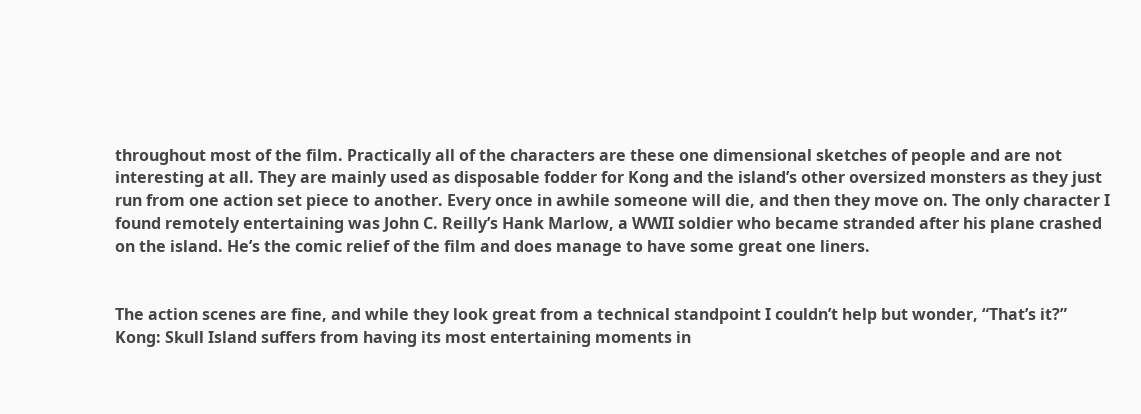throughout most of the film. Practically all of the characters are these one dimensional sketches of people and are not interesting at all. They are mainly used as disposable fodder for Kong and the island’s other oversized monsters as they just run from one action set piece to another. Every once in awhile someone will die, and then they move on. The only character I found remotely entertaining was John C. Reilly’s Hank Marlow, a WWII soldier who became stranded after his plane crashed on the island. He’s the comic relief of the film and does manage to have some great one liners.


The action scenes are fine, and while they look great from a technical standpoint I couldn’t help but wonder, “That’s it?” Kong: Skull Island suffers from having its most entertaining moments in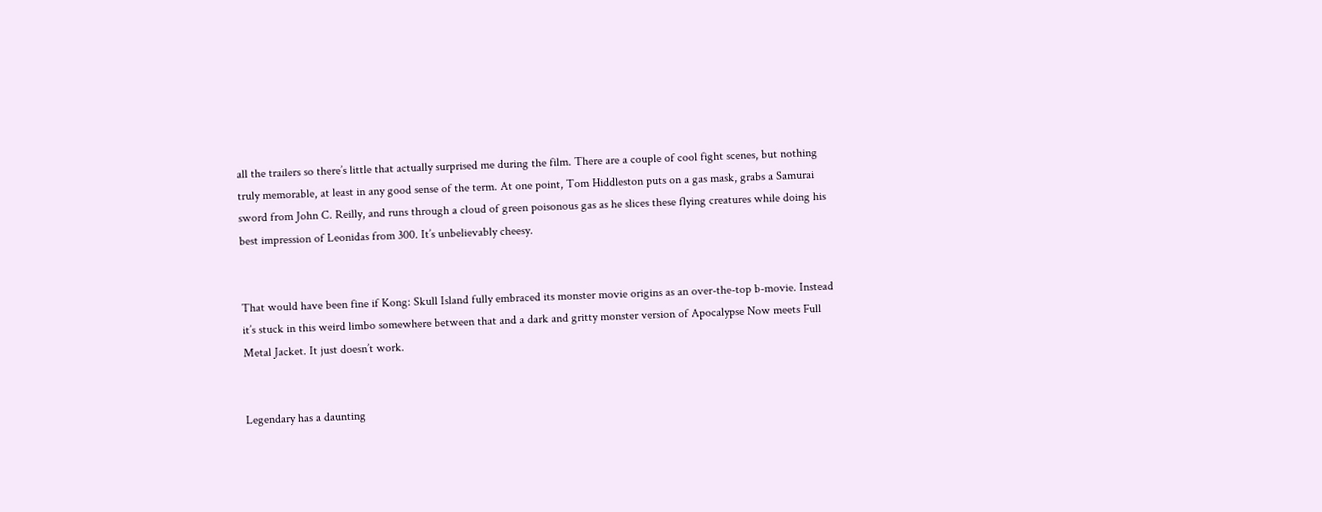all the trailers so there’s little that actually surprised me during the film. There are a couple of cool fight scenes, but nothing truly memorable, at least in any good sense of the term. At one point, Tom Hiddleston puts on a gas mask, grabs a Samurai sword from John C. Reilly, and runs through a cloud of green poisonous gas as he slices these flying creatures while doing his best impression of Leonidas from 300. It’s unbelievably cheesy.


That would have been fine if Kong: Skull Island fully embraced its monster movie origins as an over-the-top b-movie. Instead it’s stuck in this weird limbo somewhere between that and a dark and gritty monster version of Apocalypse Now meets Full Metal Jacket. It just doesn’t work.


Legendary has a daunting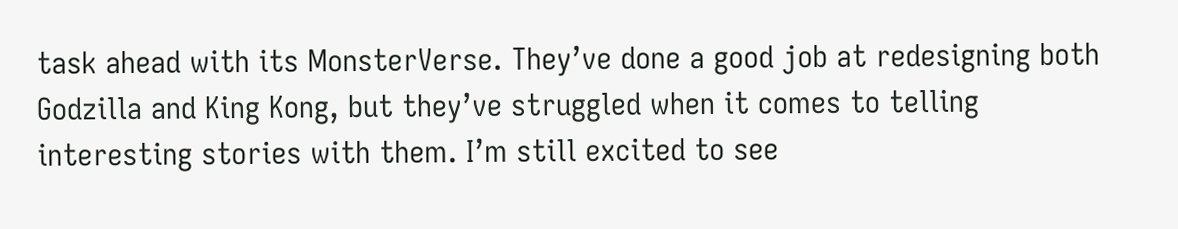task ahead with its MonsterVerse. They’ve done a good job at redesigning both Godzilla and King Kong, but they’ve struggled when it comes to telling interesting stories with them. I’m still excited to see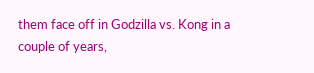them face off in Godzilla vs. Kong in a couple of years,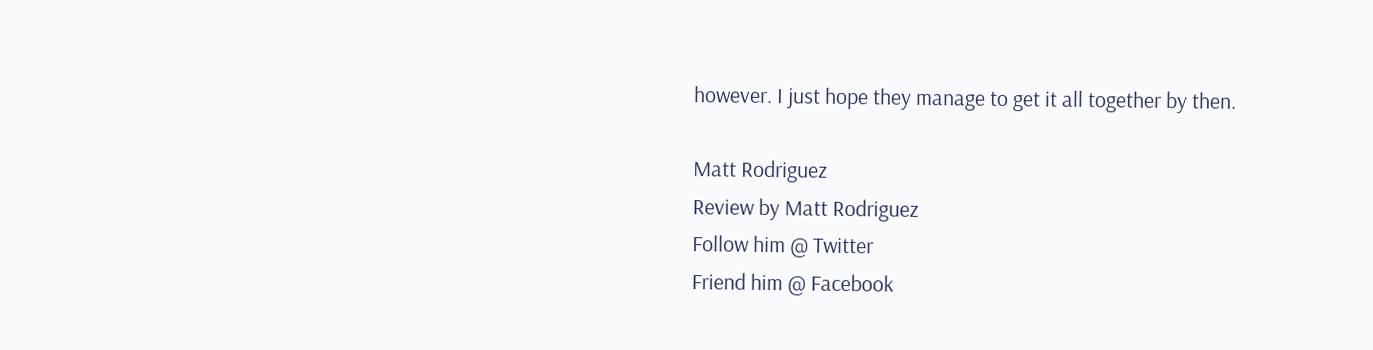however. I just hope they manage to get it all together by then.

Matt Rodriguez
Review by Matt Rodriguez
Follow him @ Twitter
Friend him @ Facebook